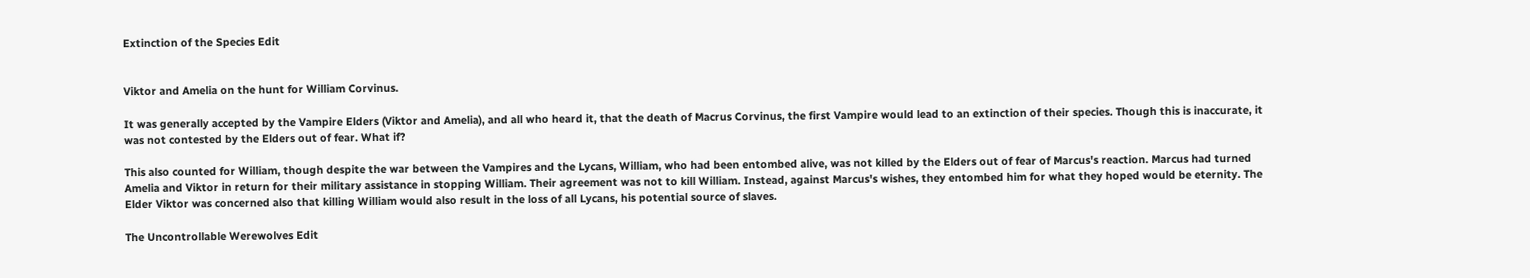Extinction of the Species Edit


Viktor and Amelia on the hunt for William Corvinus.

It was generally accepted by the Vampire Elders (Viktor and Amelia), and all who heard it, that the death of Macrus Corvinus, the first Vampire would lead to an extinction of their species. Though this is inaccurate, it was not contested by the Elders out of fear. What if?

This also counted for William, though despite the war between the Vampires and the Lycans, William, who had been entombed alive, was not killed by the Elders out of fear of Marcus's reaction. Marcus had turned Amelia and Viktor in return for their military assistance in stopping William. Their agreement was not to kill William. Instead, against Marcus's wishes, they entombed him for what they hoped would be eternity. The Elder Viktor was concerned also that killing William would also result in the loss of all Lycans, his potential source of slaves.

The Uncontrollable Werewolves Edit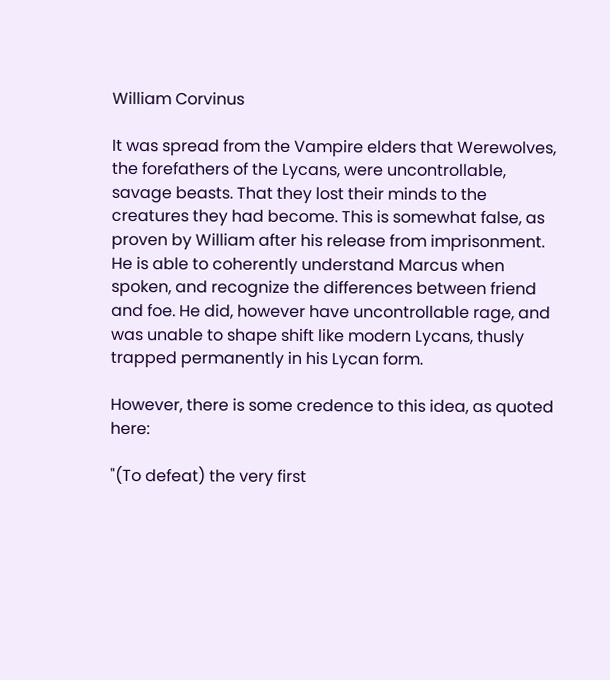William Corvinus

It was spread from the Vampire elders that Werewolves, the forefathers of the Lycans, were uncontrollable, savage beasts. That they lost their minds to the creatures they had become. This is somewhat false, as proven by William after his release from imprisonment. He is able to coherently understand Marcus when spoken, and recognize the differences between friend and foe. He did, however have uncontrollable rage, and was unable to shape shift like modern Lycans, thusly trapped permanently in his Lycan form.

However, there is some credence to this idea, as quoted here:

"(To defeat) the very first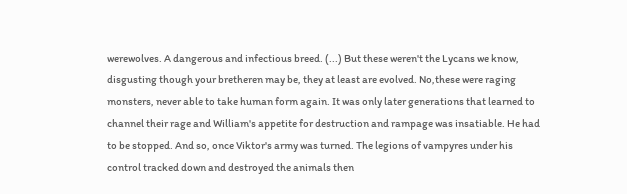werewolves. A dangerous and infectious breed. (...) But these weren't the Lycans we know, disgusting though your bretheren may be, they at least are evolved. No,these were raging monsters, never able to take human form again. It was only later generations that learned to channel their rage and William's appetite for destruction and rampage was insatiable. He had to be stopped. And so, once Viktor's army was turned. The legions of vampyres under his control tracked down and destroyed the animals then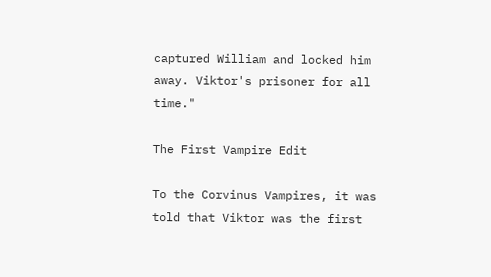captured William and locked him away. Viktor's prisoner for all time."

The First Vampire Edit

To the Corvinus Vampires, it was told that Viktor was the first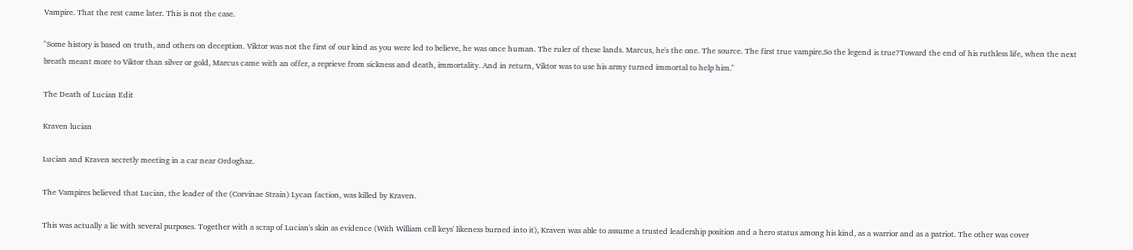Vampire. That the rest came later. This is not the case.

"Some history is based on truth, and others on deception. Viktor was not the first of our kind as you were led to believe, he was once human. The ruler of these lands. Marcus, he's the one. The source. The first true vampire.So the legend is true?Toward the end of his ruthless life, when the next breath meant more to Viktor than silver or gold, Marcus came with an offer, a reprieve from sickness and death, immortality. And in return, Viktor was to use his army turned immortal to help him."

The Death of Lucian Edit

Kraven lucian

Lucian and Kraven secretly meeting in a car near Ordoghaz.

The Vampires believed that Lucian, the leader of the (Corvinae Strain) Lycan faction, was killed by Kraven.

This was actually a lie with several purposes. Together with a scrap of Lucian's skin as evidence (With William cell keys' likeness burned into it), Kraven was able to assume a trusted leadership position and a hero status among his kind, as a warrior and as a patriot. The other was cover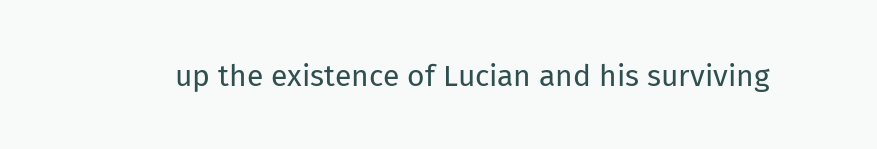up the existence of Lucian and his surviving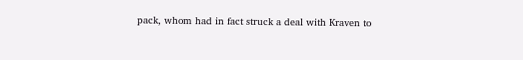pack, whom had in fact struck a deal with Kraven to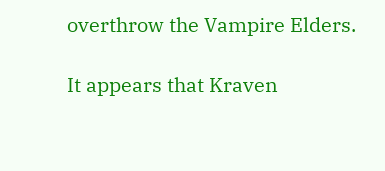overthrow the Vampire Elders.

It appears that Kraven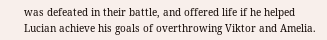was defeated in their battle, and offered life if he helped Lucian achieve his goals of overthrowing Viktor and Amelia.